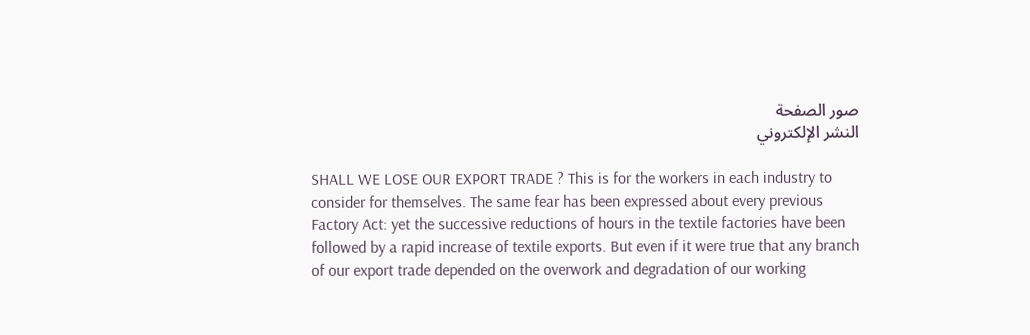صور الصفحة
النشر الإلكتروني

SHALL WE LOSE OUR EXPORT TRADE ? This is for the workers in each industry to consider for themselves. The same fear has been expressed about every previous Factory Act: yet the successive reductions of hours in the textile factories have been followed by a rapid increase of textile exports. But even if it were true that any branch of our export trade depended on the overwork and degradation of our working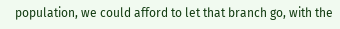population, we could afford to let that branch go, with the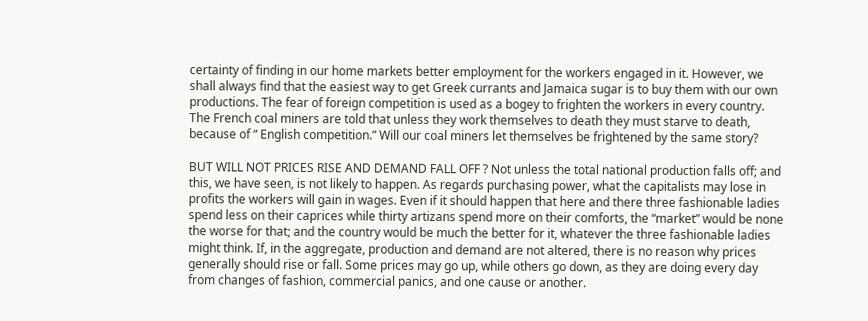certainty of finding in our home markets better employment for the workers engaged in it. However, we shall always find that the easiest way to get Greek currants and Jamaica sugar is to buy them with our own productions. The fear of foreign competition is used as a bogey to frighten the workers in every country. The French coal miners are told that unless they work themselves to death they must starve to death, because of “ English competition.” Will our coal miners let themselves be frightened by the same story?

BUT WILL NOT PRICES RISE AND DEMAND FALL OFF ? Not unless the total national production falls off; and this, we have seen, is not likely to happen. As regards purchasing power, what the capitalists may lose in profits the workers will gain in wages. Even if it should happen that here and there three fashionable ladies spend less on their caprices while thirty artizans spend more on their comforts, the “market” would be none the worse for that; and the country would be much the better for it, whatever the three fashionable ladies might think. If, in the aggregate, production and demand are not altered, there is no reason why prices generally should rise or fall. Some prices may go up, while others go down, as they are doing every day from changes of fashion, commercial panics, and one cause or another.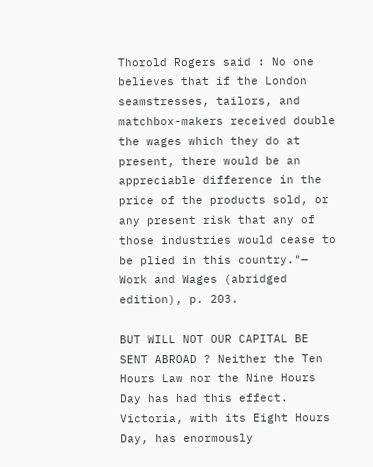Thorold Rogers said : No one believes that if the London seamstresses, tailors, and matchbox-makers received double the wages which they do at present, there would be an appreciable difference in the price of the products sold, or any present risk that any of those industries would cease to be plied in this country."— Work and Wages (abridged edition), p. 203.

BUT WILL NOT OUR CAPITAL BE SENT ABROAD ? Neither the Ten Hours Law nor the Nine Hours Day has had this effect. Victoria, with its Eight Hours Day, has enormously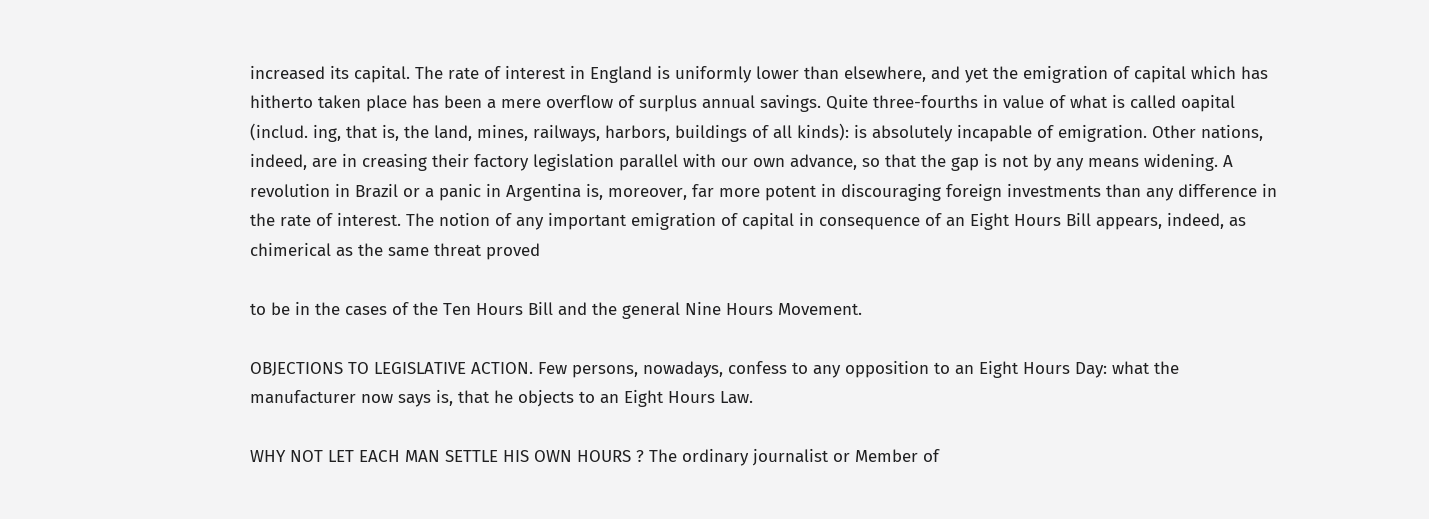increased its capital. The rate of interest in England is uniformly lower than elsewhere, and yet the emigration of capital which has hitherto taken place has been a mere overflow of surplus annual savings. Quite three-fourths in value of what is called oapital (includ. ing, that is, the land, mines, railways, harbors, buildings of all kinds): is absolutely incapable of emigration. Other nations, indeed, are in creasing their factory legislation parallel with our own advance, so that the gap is not by any means widening. A revolution in Brazil or a panic in Argentina is, moreover, far more potent in discouraging foreign investments than any difference in the rate of interest. The notion of any important emigration of capital in consequence of an Eight Hours Bill appears, indeed, as chimerical as the same threat proved

to be in the cases of the Ten Hours Bill and the general Nine Hours Movement.

OBJECTIONS TO LEGISLATIVE ACTION. Few persons, nowadays, confess to any opposition to an Eight Hours Day: what the manufacturer now says is, that he objects to an Eight Hours Law.

WHY NOT LET EACH MAN SETTLE HIS OWN HOURS ? The ordinary journalist or Member of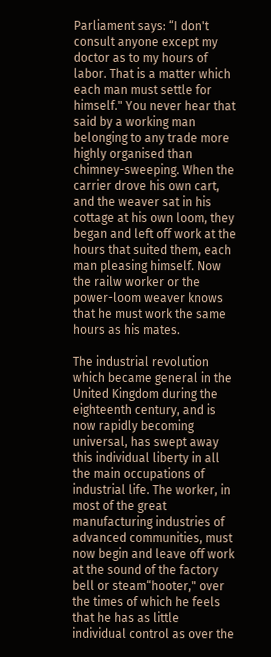Parliament says: “I don't consult anyone except my doctor as to my hours of labor. That is a matter which each man must settle for himself." You never hear that said by a working man belonging to any trade more highly organised than chimney-sweeping. When the carrier drove his own cart, and the weaver sat in his cottage at his own loom, they began and left off work at the hours that suited them, each man pleasing himself. Now the railw worker or the power-loom weaver knows that he must work the same hours as his mates.

The industrial revolution which became general in the United Kingdom during the eighteenth century, and is now rapidly becoming universal, has swept away this individual liberty in all the main occupations of industrial life. The worker, in most of the great manufacturing industries of advanced communities, must now begin and leave off work at the sound of the factory bell or steam“hooter," over the times of which he feels that he has as little individual control as over the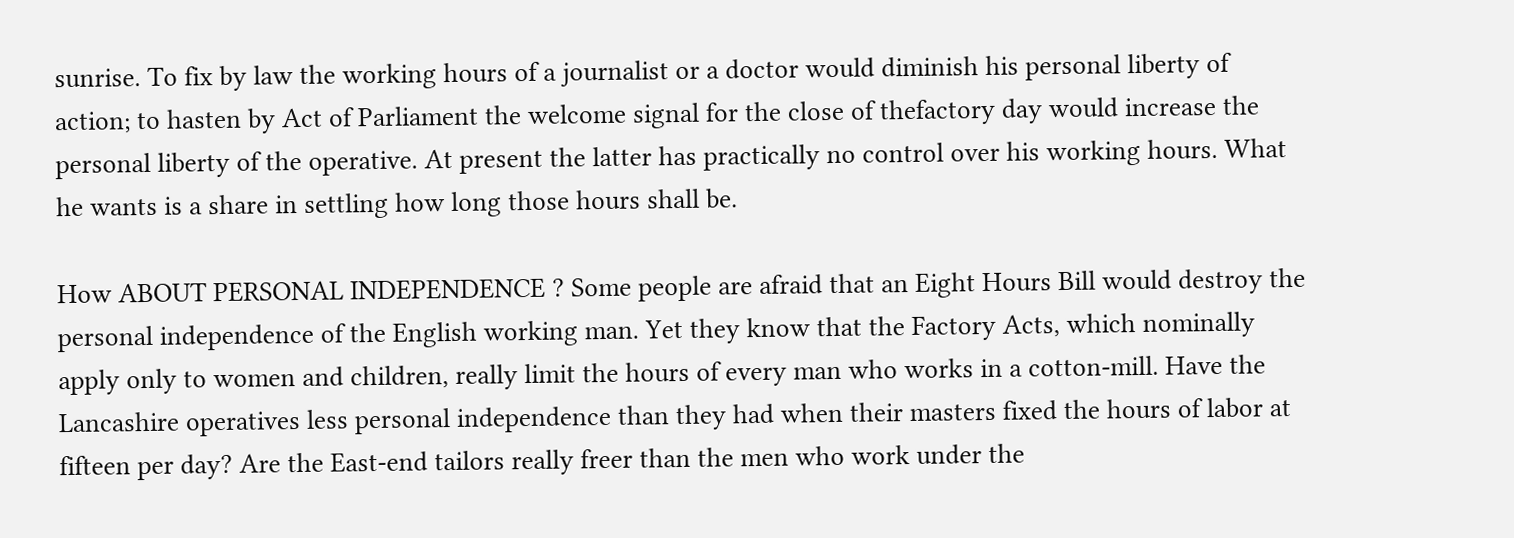sunrise. To fix by law the working hours of a journalist or a doctor would diminish his personal liberty of action; to hasten by Act of Parliament the welcome signal for the close of thefactory day would increase the personal liberty of the operative. At present the latter has practically no control over his working hours. What he wants is a share in settling how long those hours shall be.

How ABOUT PERSONAL INDEPENDENCE ? Some people are afraid that an Eight Hours Bill would destroy the personal independence of the English working man. Yet they know that the Factory Acts, which nominally apply only to women and children, really limit the hours of every man who works in a cotton-mill. Have the Lancashire operatives less personal independence than they had when their masters fixed the hours of labor at fifteen per day? Are the East-end tailors really freer than the men who work under the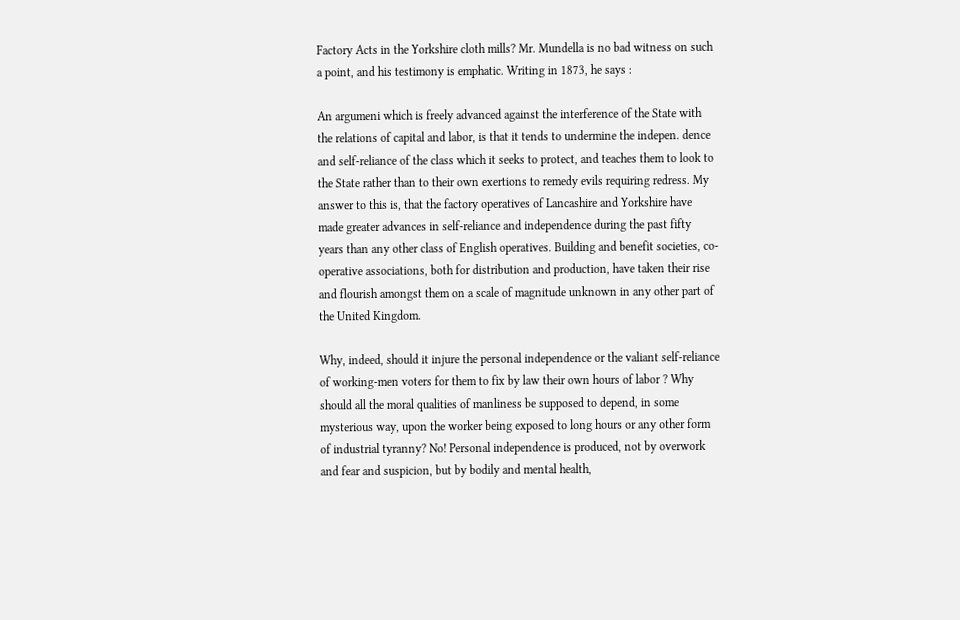Factory Acts in the Yorkshire cloth mills? Mr. Mundella is no bad witness on such a point, and his testimony is emphatic. Writing in 1873, he says :

An argumeni which is freely advanced against the interference of the State with the relations of capital and labor, is that it tends to undermine the indepen. dence and self-reliance of the class which it seeks to protect, and teaches them to look to the State rather than to their own exertions to remedy evils requiring redress. My answer to this is, that the factory operatives of Lancashire and Yorkshire have made greater advances in self-reliance and independence during the past fifty years than any other class of English operatives. Building and benefit societies, co-operative associations, both for distribution and production, have taken their rise and flourish amongst them on a scale of magnitude unknown in any other part of the United Kingdom.

Why, indeed, should it injure the personal independence or the valiant self-reliance of working-men voters for them to fix by law their own hours of labor ? Why should all the moral qualities of manliness be supposed to depend, in some mysterious way, upon the worker being exposed to long hours or any other form of industrial tyranny? No! Personal independence is produced, not by overwork and fear and suspicion, but by bodily and mental health,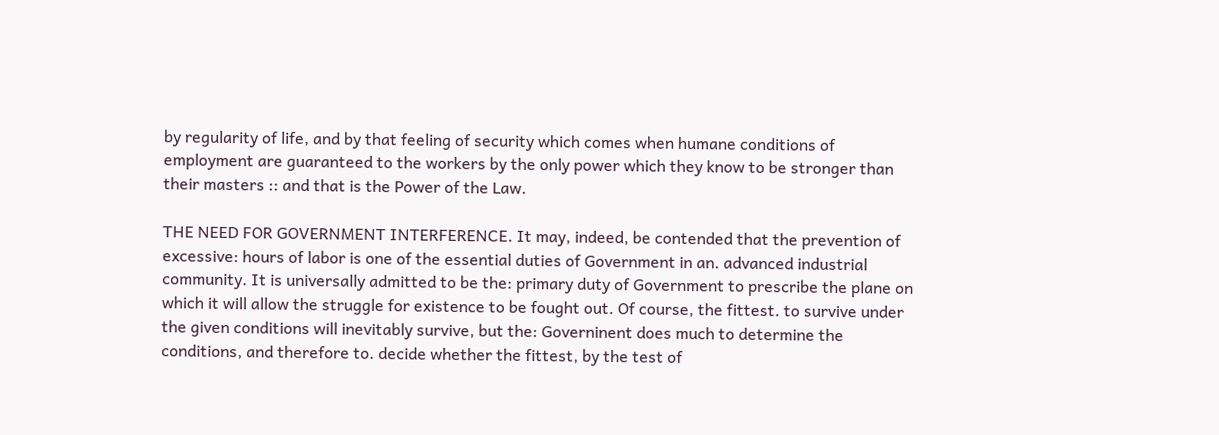by regularity of life, and by that feeling of security which comes when humane conditions of employment are guaranteed to the workers by the only power which they know to be stronger than their masters :: and that is the Power of the Law.

THE NEED FOR GOVERNMENT INTERFERENCE. It may, indeed, be contended that the prevention of excessive: hours of labor is one of the essential duties of Government in an. advanced industrial community. It is universally admitted to be the: primary duty of Government to prescribe the plane on which it will allow the struggle for existence to be fought out. Of course, the fittest. to survive under the given conditions will inevitably survive, but the: Governinent does much to determine the conditions, and therefore to. decide whether the fittest, by the test of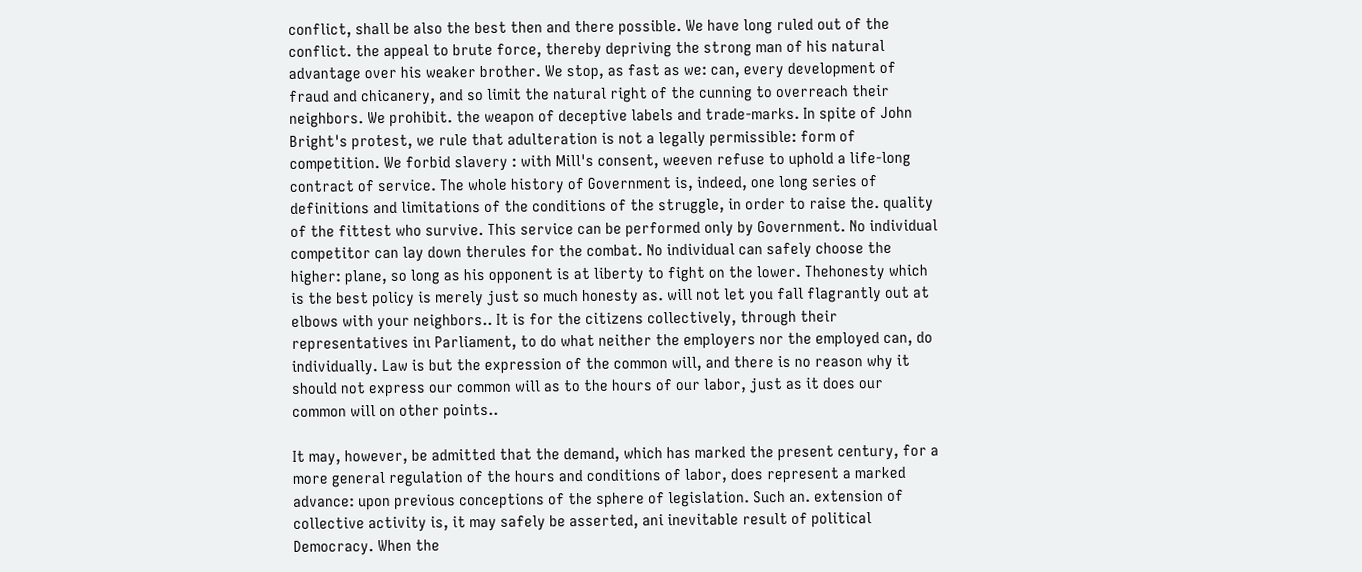conflict, shall be also the best then and there possible. We have long ruled out of the conflict. the appeal to brute force, thereby depriving the strong man of his natural advantage over his weaker brother. We stop, as fast as we: can, every development of fraud and chicanery, and so limit the natural right of the cunning to overreach their neighbors. We prohibit. the weapon of deceptive labels and trade-marks. In spite of John Bright's protest, we rule that adulteration is not a legally permissible: form of competition. We forbid slavery : with Mill's consent, weeven refuse to uphold a life-long contract of service. The whole history of Government is, indeed, one long series of definitions and limitations of the conditions of the struggle, in order to raise the. quality of the fittest who survive. This service can be performed only by Government. No individual competitor can lay down therules for the combat. No individual can safely choose the higher: plane, so long as his opponent is at liberty to fight on the lower. Thehonesty which is the best policy is merely just so much honesty as. will not let you fall flagrantly out at elbows with your neighbors.. It is for the citizens collectively, through their representatives inı Parliament, to do what neither the employers nor the employed can, do individually. Law is but the expression of the common will, and there is no reason why it should not express our common will as to the hours of our labor, just as it does our common will on other points..

It may, however, be admitted that the demand, which has marked the present century, for a more general regulation of the hours and conditions of labor, does represent a marked advance: upon previous conceptions of the sphere of legislation. Such an. extension of collective activity is, it may safely be asserted, ani inevitable result of political Democracy. When the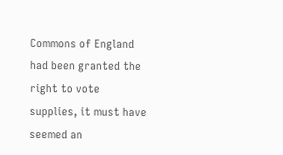Commons of England had been granted the right to vote supplies, it must have seemed an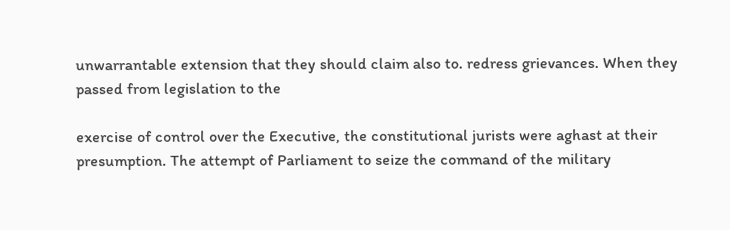unwarrantable extension that they should claim also to. redress grievances. When they passed from legislation to the

exercise of control over the Executive, the constitutional jurists were aghast at their presumption. The attempt of Parliament to seize the command of the military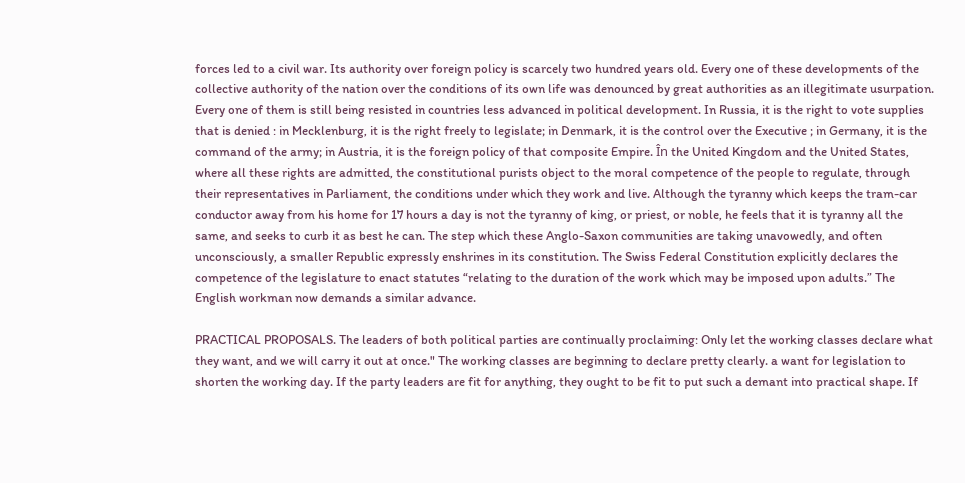forces led to a civil war. Its authority over foreign policy is scarcely two hundred years old. Every one of these developments of the collective authority of the nation over the conditions of its own life was denounced by great authorities as an illegitimate usurpation. Every one of them is still being resisted in countries less advanced in political development. In Russia, it is the right to vote supplies that is denied : in Mecklenburg, it is the right freely to legislate; in Denmark, it is the control over the Executive ; in Germany, it is the command of the army; in Austria, it is the foreign policy of that composite Empire. În the United Kingdom and the United States, where all these rights are admitted, the constitutional purists object to the moral competence of the people to regulate, through their representatives in Parliament, the conditions under which they work and live. Although the tyranny which keeps the tram-car conductor away from his home for 17 hours a day is not the tyranny of king, or priest, or noble, he feels that it is tyranny all the same, and seeks to curb it as best he can. The step which these Anglo-Saxon communities are taking unavowedly, and often unconsciously, a smaller Republic expressly enshrines in its constitution. The Swiss Federal Constitution explicitly declares the competence of the legislature to enact statutes “relating to the duration of the work which may be imposed upon adults.” The English workman now demands a similar advance.

PRACTICAL PROPOSALS. The leaders of both political parties are continually proclaiming: Only let the working classes declare what they want, and we will carry it out at once." The working classes are beginning to declare pretty clearly. a want for legislation to shorten the working day. If the party leaders are fit for anything, they ought to be fit to put such a demant into practical shape. If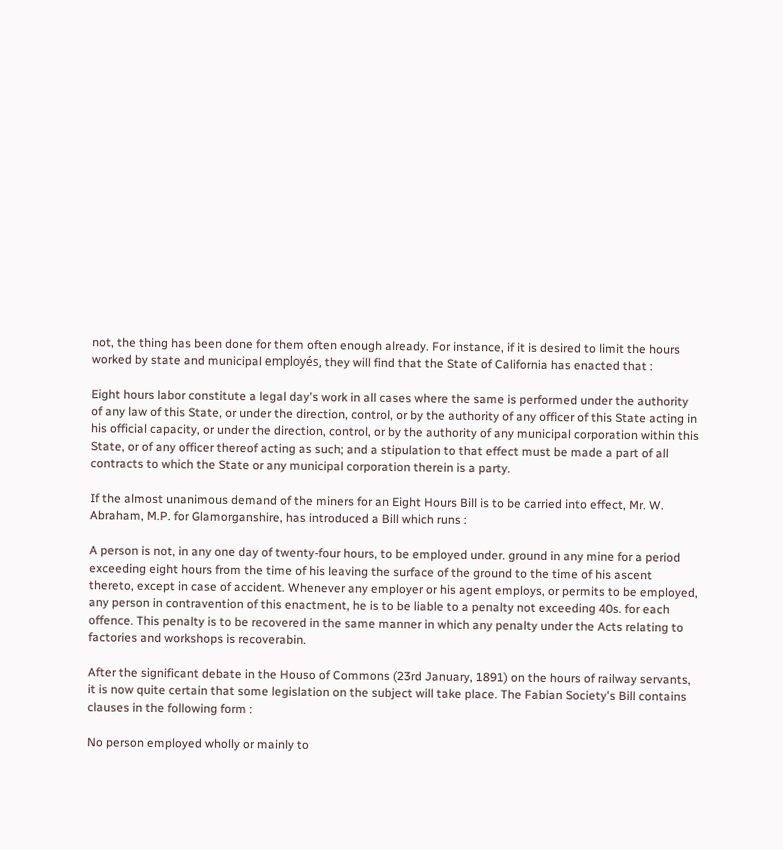not, the thing has been done for them often enough already. For instance, if it is desired to limit the hours worked by state and municipal employés, they will find that the State of California has enacted that :

Eight hours labor constitute a legal day's work in all cases where the same is performed under the authority of any law of this State, or under the direction, control, or by the authority of any officer of this State acting in his official capacity, or under the direction, control, or by the authority of any municipal corporation within this State, or of any officer thereof acting as such; and a stipulation to that effect must be made a part of all contracts to which the State or any municipal corporation therein is a party.

If the almost unanimous demand of the miners for an Eight Hours Bill is to be carried into effect, Mr. W. Abraham, M.P. for Glamorganshire, has introduced a Bill which runs :

A person is not, in any one day of twenty-four hours, to be employed under. ground in any mine for a period exceeding eight hours from the time of his leaving the surface of the ground to the time of his ascent thereto, except in case of accident. Whenever any employer or his agent employs, or permits to be employed, any person in contravention of this enactment, he is to be liable to a penalty not exceeding 40s. for each offence. This penalty is to be recovered in the same manner in which any penalty under the Acts relating to factories and workshops is recoverabin.

After the significant debate in the Houso of Commons (23rd January, 1891) on the hours of railway servants, it is now quite certain that some legislation on the subject will take place. The Fabian Society's Bill contains clauses in the following form :

No person employed wholly or mainly to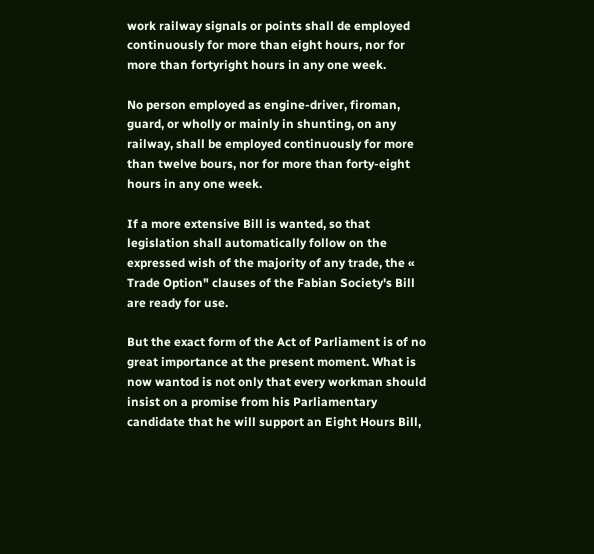work railway signals or points shall de employed continuously for more than eight hours, nor for more than fortyright hours in any one week.

No person employed as engine-driver, firoman, guard, or wholly or mainly in shunting, on any railway, shall be employed continuously for more than twelve bours, nor for more than forty-eight hours in any one week.

If a more extensive Bill is wanted, so that legislation shall automatically follow on the expressed wish of the majority of any trade, the « Trade Option" clauses of the Fabian Society's Bill are ready for use.

But the exact form of the Act of Parliament is of no great importance at the present moment. What is now wantod is not only that every workman should insist on a promise from his Parliamentary candidate that he will support an Eight Hours Bill,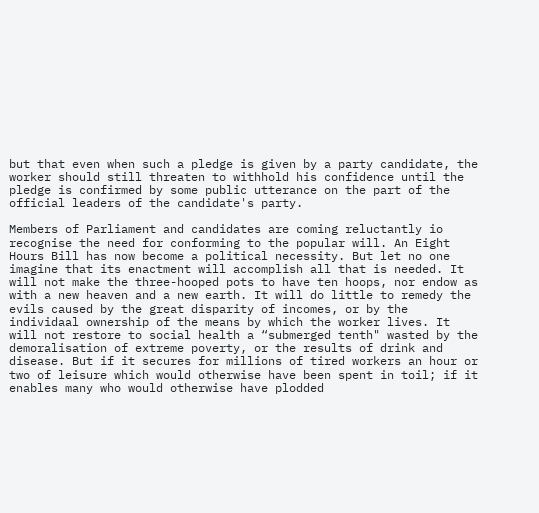but that even when such a pledge is given by a party candidate, the worker should still threaten to withhold his confidence until the pledge is confirmed by some public utterance on the part of the official leaders of the candidate's party.

Members of Parliament and candidates are coming reluctantly io recognise the need for conforming to the popular will. An Eight Hours Bill has now become a political necessity. But let no one imagine that its enactment will accomplish all that is needed. It will not make the three-hooped pots to have ten hoops, nor endow as with a new heaven and a new earth. It will do little to remedy the evils caused by the great disparity of incomes, or by the individaal ownership of the means by which the worker lives. It will not restore to social health a “submerged tenth" wasted by the demoralisation of extreme poverty, or the results of drink and disease. But if it secures for millions of tired workers an hour or two of leisure which would otherwise have been spent in toil; if it enables many who would otherwise have plodded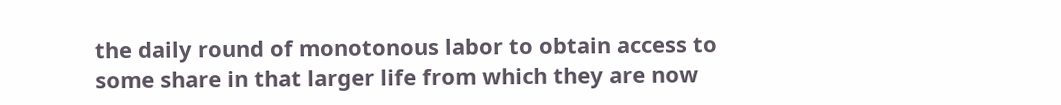the daily round of monotonous labor to obtain access to some share in that larger life from which they are now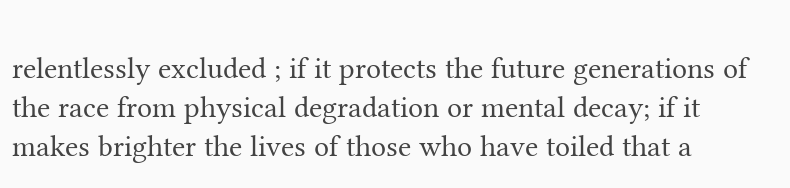relentlessly excluded ; if it protects the future generations of the race from physical degradation or mental decay; if it makes brighter the lives of those who have toiled that a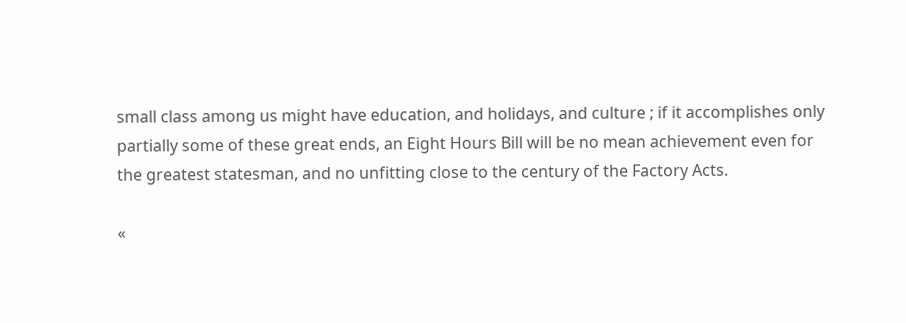small class among us might have education, and holidays, and culture ; if it accomplishes only partially some of these great ends, an Eight Hours Bill will be no mean achievement even for the greatest statesman, and no unfitting close to the century of the Factory Acts.

«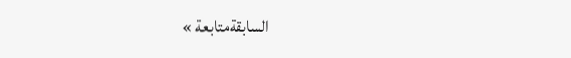السابقةمتابعة »